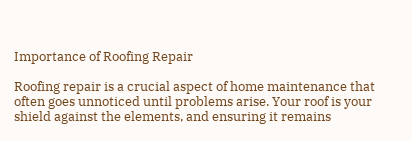Importance of Roofing Repair

Roofing repair is a crucial aspect of home maintenance that often goes unnoticed until problems arise. Your roof is your shield against the elements, and ensuring it remains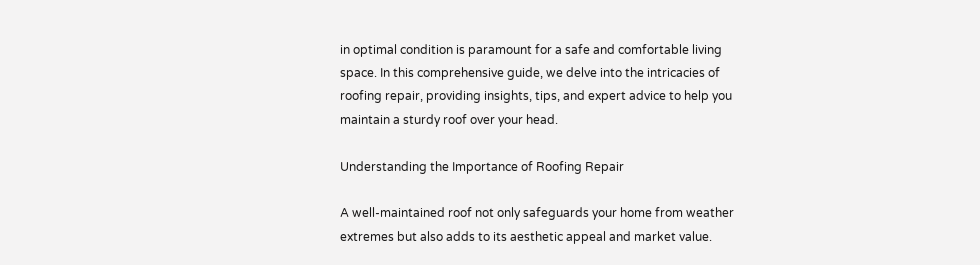in optimal condition is paramount for a safe and comfortable living space. In this comprehensive guide, we delve into the intricacies of roofing repair, providing insights, tips, and expert advice to help you maintain a sturdy roof over your head.

Understanding the Importance of Roofing Repair

A well-maintained roof not only safeguards your home from weather extremes but also adds to its aesthetic appeal and market value.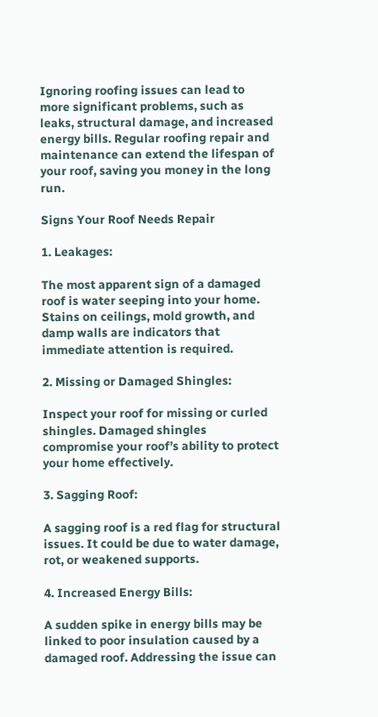Ignoring roofing issues can lead to more significant problems, such as leaks, structural damage, and increased energy bills. Regular roofing repair and maintenance can extend the lifespan of your roof, saving you money in the long run.

Signs Your Roof Needs Repair

1. Leakages:

The most apparent sign of a damaged roof is water seeping into your home. Stains on ceilings, mold growth, and damp walls are indicators that immediate attention is required.

2. Missing or Damaged Shingles:

Inspect your roof for missing or curled shingles. Damaged shingles compromise your roof’s ability to protect your home effectively.

3. Sagging Roof:

A sagging roof is a red flag for structural issues. It could be due to water damage, rot, or weakened supports.

4. Increased Energy Bills:

A sudden spike in energy bills may be linked to poor insulation caused by a damaged roof. Addressing the issue can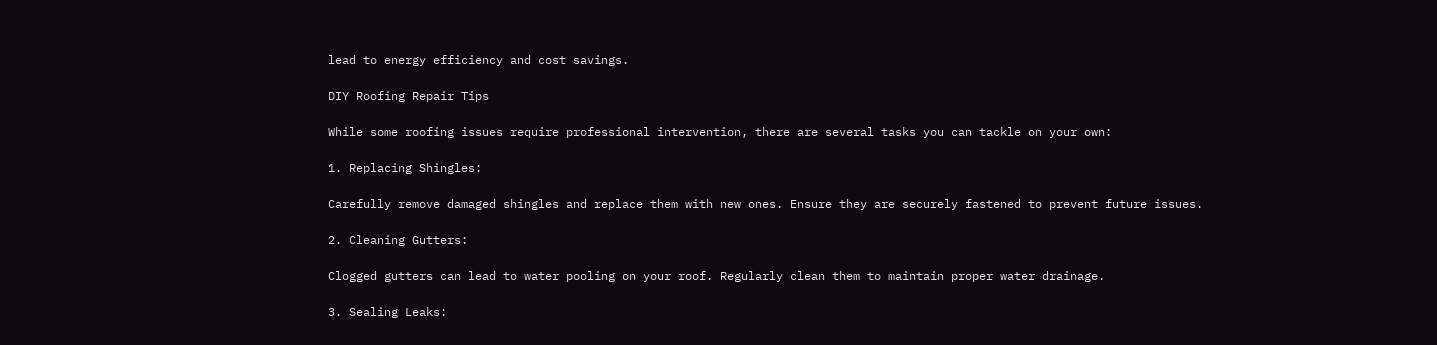lead to energy efficiency and cost savings.

DIY Roofing Repair Tips

While some roofing issues require professional intervention, there are several tasks you can tackle on your own:

1. Replacing Shingles:

Carefully remove damaged shingles and replace them with new ones. Ensure they are securely fastened to prevent future issues.

2. Cleaning Gutters:

Clogged gutters can lead to water pooling on your roof. Regularly clean them to maintain proper water drainage.

3. Sealing Leaks: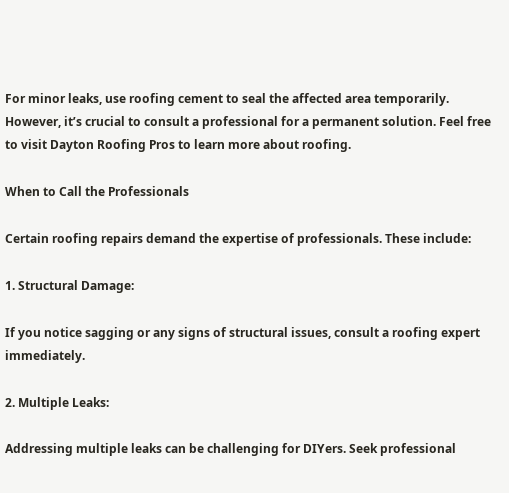For minor leaks, use roofing cement to seal the affected area temporarily. However, it’s crucial to consult a professional for a permanent solution. Feel free to visit Dayton Roofing Pros to learn more about roofing.

When to Call the Professionals

Certain roofing repairs demand the expertise of professionals. These include:

1. Structural Damage:

If you notice sagging or any signs of structural issues, consult a roofing expert immediately.

2. Multiple Leaks:

Addressing multiple leaks can be challenging for DIYers. Seek professional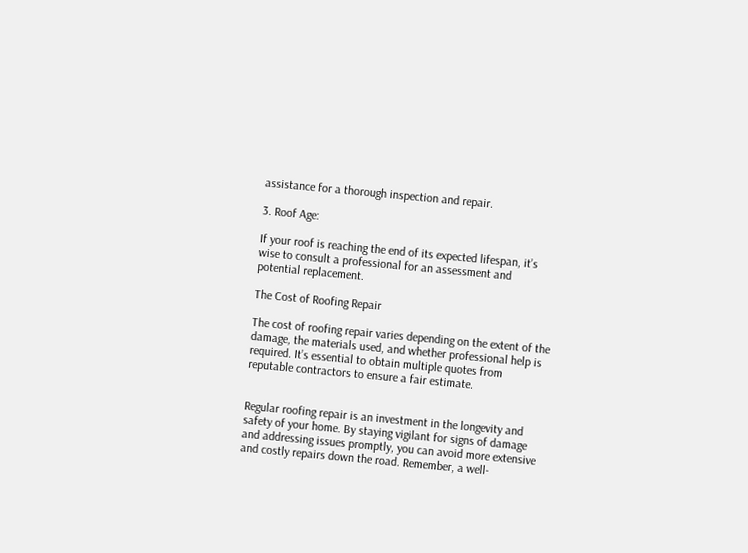assistance for a thorough inspection and repair.

3. Roof Age:

If your roof is reaching the end of its expected lifespan, it’s wise to consult a professional for an assessment and potential replacement.

The Cost of Roofing Repair

The cost of roofing repair varies depending on the extent of the damage, the materials used, and whether professional help is required. It’s essential to obtain multiple quotes from reputable contractors to ensure a fair estimate.


Regular roofing repair is an investment in the longevity and safety of your home. By staying vigilant for signs of damage and addressing issues promptly, you can avoid more extensive and costly repairs down the road. Remember, a well-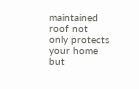maintained roof not only protects your home but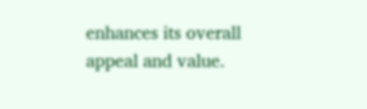enhances its overall appeal and value.